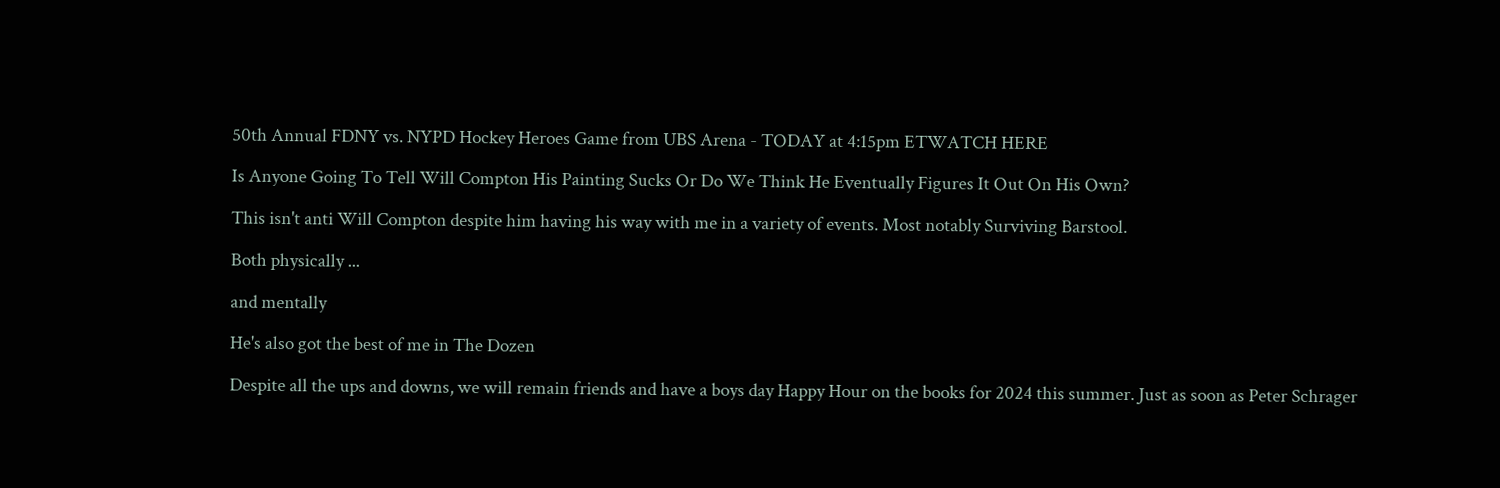50th Annual FDNY vs. NYPD Hockey Heroes Game from UBS Arena - TODAY at 4:15pm ETWATCH HERE

Is Anyone Going To Tell Will Compton His Painting Sucks Or Do We Think He Eventually Figures It Out On His Own?

This isn't anti Will Compton despite him having his way with me in a variety of events. Most notably Surviving Barstool.

Both physically ...

and mentally

He's also got the best of me in The Dozen

Despite all the ups and downs, we will remain friends and have a boys day Happy Hour on the books for 2024 this summer. Just as soon as Peter Schrager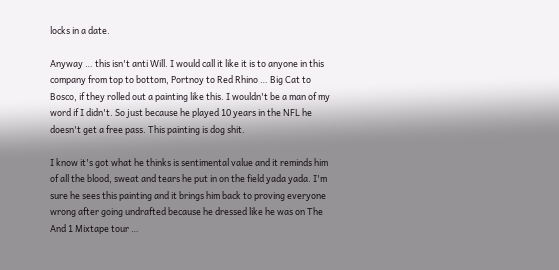locks in a date.

Anyway … this isn't anti Will. I would call it like it is to anyone in this company from top to bottom, Portnoy to Red Rhino … Big Cat to Bosco, if they rolled out a painting like this. I wouldn't be a man of my word if I didn't. So just because he played 10 years in the NFL he doesn't get a free pass. This painting is dog shit.

I know it's got what he thinks is sentimental value and it reminds him of all the blood, sweat and tears he put in on the field yada yada. I'm sure he sees this painting and it brings him back to proving everyone wrong after going undrafted because he dressed like he was on The And 1 Mixtape tour …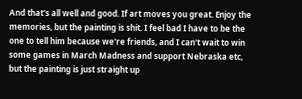And that's all well and good. If art moves you great. Enjoy the memories, but the painting is shit. I feel bad I have to be the one to tell him because we're friends, and I can't wait to win some games in March Madness and support Nebraska etc, but the painting is just straight up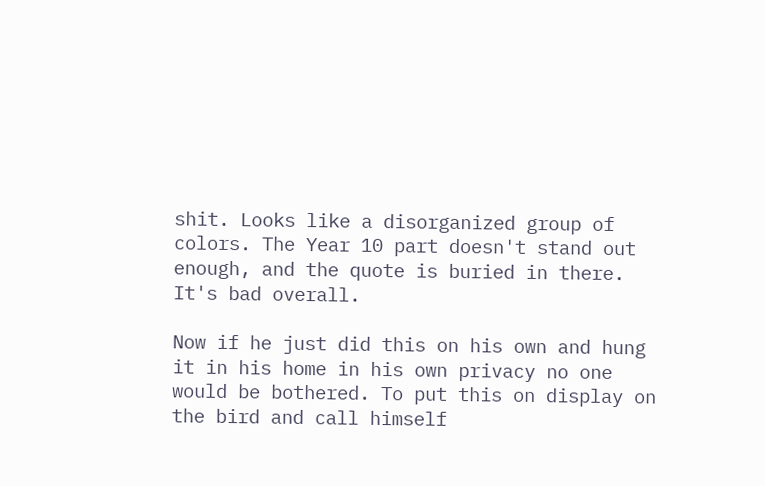shit. Looks like a disorganized group of colors. The Year 10 part doesn't stand out enough, and the quote is buried in there. It's bad overall.

Now if he just did this on his own and hung it in his home in his own privacy no one would be bothered. To put this on display on the bird and call himself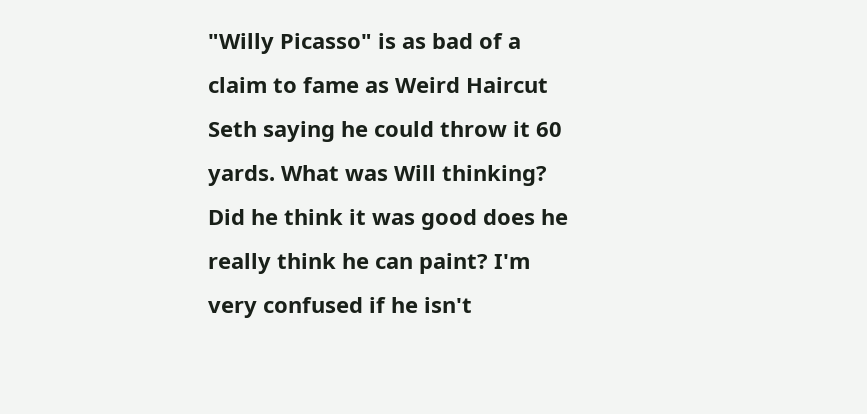"Willy Picasso" is as bad of a claim to fame as Weird Haircut Seth saying he could throw it 60 yards. What was Will thinking? Did he think it was good does he really think he can paint? I'm very confused if he isn't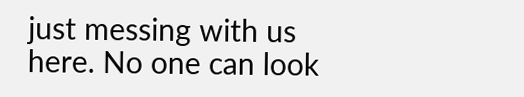just messing with us here. No one can look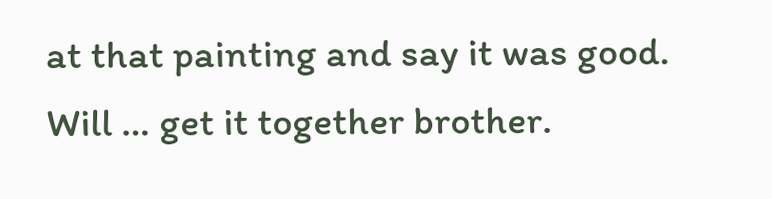at that painting and say it was good. Will … get it together brother.